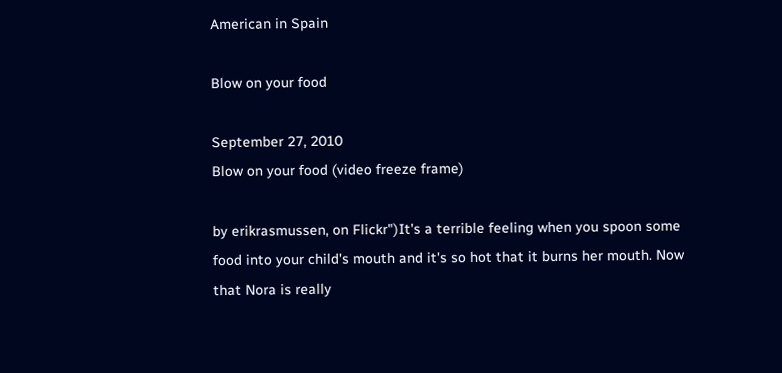American in Spain

Blow on your food

September 27, 2010
Blow on your food (video freeze frame)

by erikrasmussen, on Flickr")It's a terrible feeling when you spoon some food into your child's mouth and it's so hot that it burns her mouth. Now that Nora is really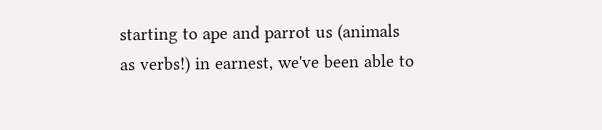starting to ape and parrot us (animals as verbs!) in earnest, we've been able to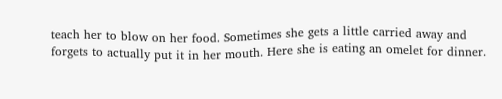teach her to blow on her food. Sometimes she gets a little carried away and forgets to actually put it in her mouth. Here she is eating an omelet for dinner.